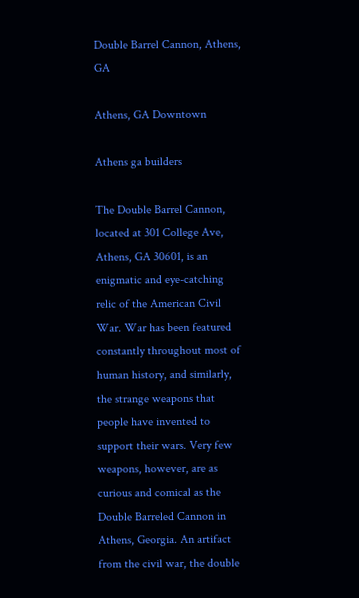Double Barrel Cannon, Athens, GA

Athens, GA Downtown

Athens ga builders

The Double Barrel Cannon, located at 301 College Ave, Athens, GA 30601, is an enigmatic and eye-catching relic of the American Civil War. War has been featured constantly throughout most of human history, and similarly, the strange weapons that people have invented to support their wars. Very few weapons, however, are as curious and comical as the Double Barreled Cannon in Athens, Georgia. An artifact from the civil war, the double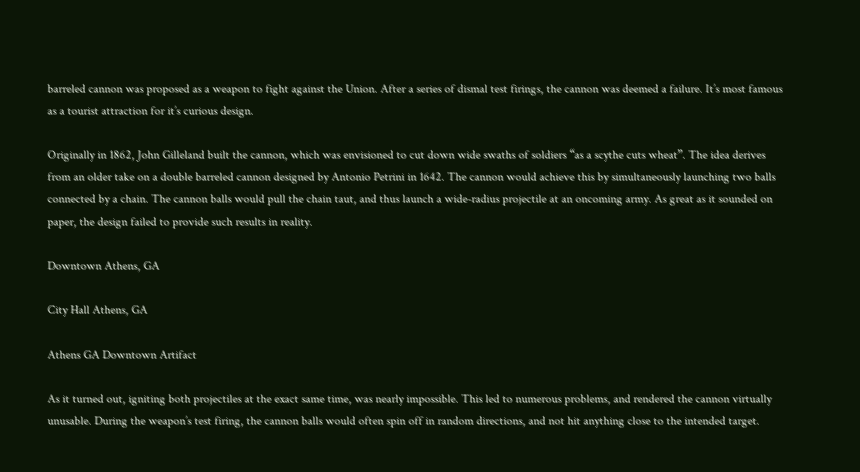barreled cannon was proposed as a weapon to fight against the Union. After a series of dismal test firings, the cannon was deemed a failure. It’s most famous as a tourist attraction for it’s curious design.

Originally in 1862, John Gilleland built the cannon, which was envisioned to cut down wide swaths of soldiers “as a scythe cuts wheat”. The idea derives from an older take on a double barreled cannon designed by Antonio Petrini in 1642. The cannon would achieve this by simultaneously launching two balls connected by a chain. The cannon balls would pull the chain taut, and thus launch a wide-radius projectile at an oncoming army. As great as it sounded on paper, the design failed to provide such results in reality.

Downtown Athens, GA

City Hall Athens, GA

Athens GA Downtown Artifact

As it turned out, igniting both projectiles at the exact same time, was nearly impossible. This led to numerous problems, and rendered the cannon virtually unusable. During the weapon’s test firing, the cannon balls would often spin off in random directions, and not hit anything close to the intended target.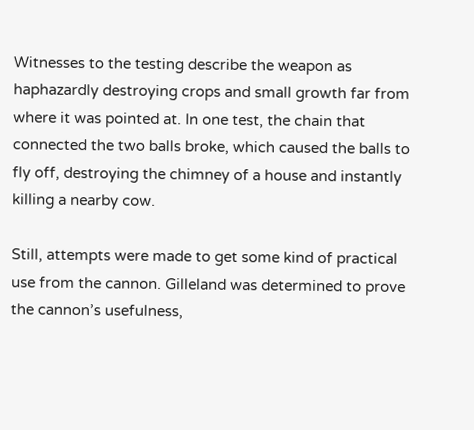Witnesses to the testing describe the weapon as haphazardly destroying crops and small growth far from where it was pointed at. In one test, the chain that connected the two balls broke, which caused the balls to fly off, destroying the chimney of a house and instantly killing a nearby cow.

Still, attempts were made to get some kind of practical use from the cannon. Gilleland was determined to prove the cannon’s usefulness,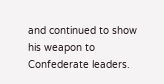and continued to show his weapon to Confederate leaders.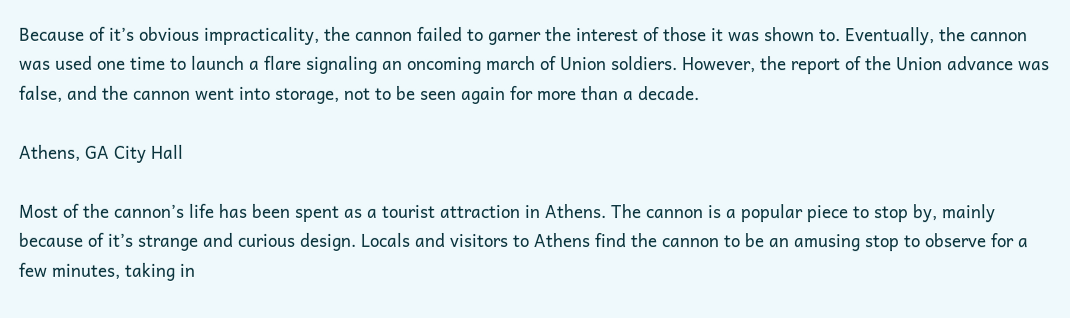Because of it’s obvious impracticality, the cannon failed to garner the interest of those it was shown to. Eventually, the cannon was used one time to launch a flare signaling an oncoming march of Union soldiers. However, the report of the Union advance was false, and the cannon went into storage, not to be seen again for more than a decade.

Athens, GA City Hall

Most of the cannon’s life has been spent as a tourist attraction in Athens. The cannon is a popular piece to stop by, mainly because of it’s strange and curious design. Locals and visitors to Athens find the cannon to be an amusing stop to observe for a few minutes, taking in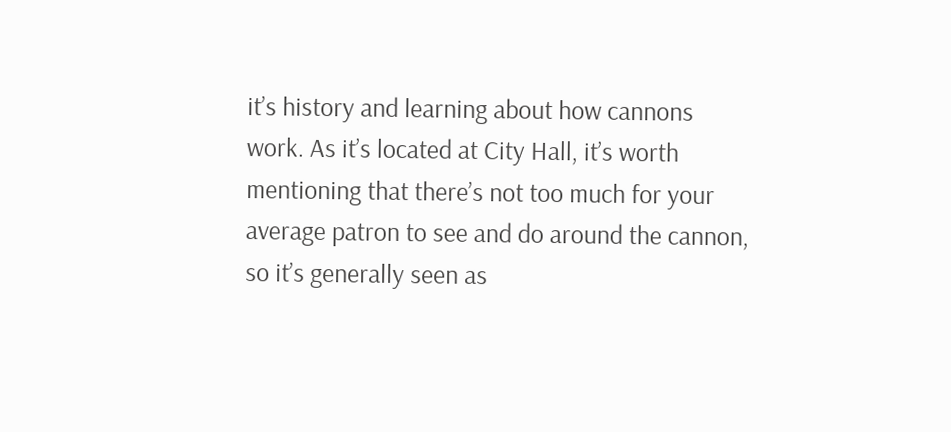it’s history and learning about how cannons work. As it’s located at City Hall, it’s worth mentioning that there’s not too much for your average patron to see and do around the cannon, so it’s generally seen as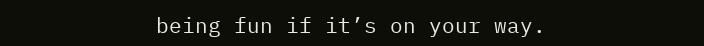being fun if it’s on your way.